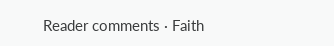Reader comments · Faith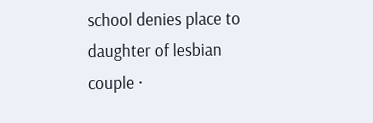school denies place to daughter of lesbian couple ·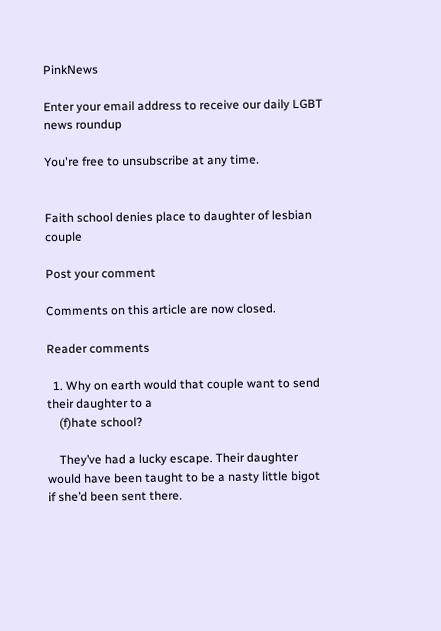PinkNews

Enter your email address to receive our daily LGBT news roundup

You're free to unsubscribe at any time.


Faith school denies place to daughter of lesbian couple

Post your comment

Comments on this article are now closed.

Reader comments

  1. Why on earth would that couple want to send their daughter to a
    (f)hate school?

    They’ve had a lucky escape. Their daughter would have been taught to be a nasty little bigot if she’d been sent there.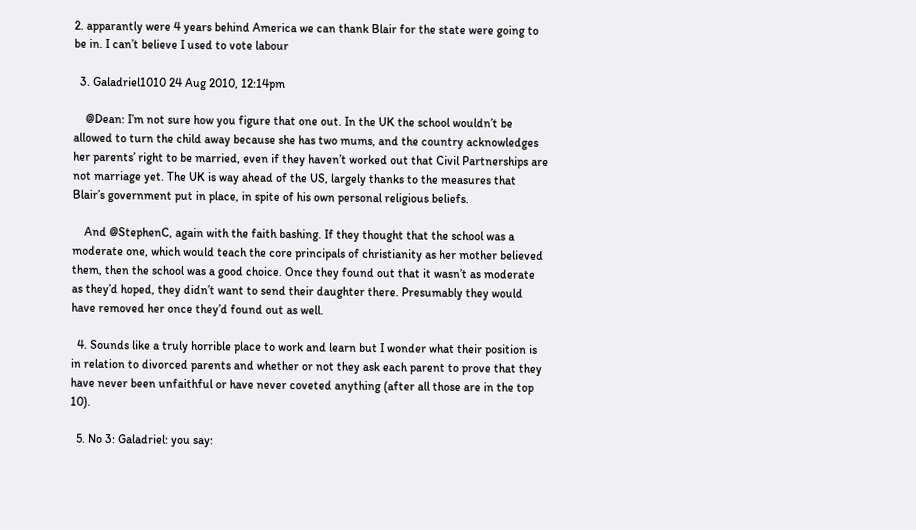2. apparantly were 4 years behind America we can thank Blair for the state were going to be in. I can’t believe I used to vote labour

  3. Galadriel1010 24 Aug 2010, 12:14pm

    @Dean: I’m not sure how you figure that one out. In the UK the school wouldn’t be allowed to turn the child away because she has two mums, and the country acknowledges her parents’ right to be married, even if they haven’t worked out that Civil Partnerships are not marriage yet. The UK is way ahead of the US, largely thanks to the measures that Blair’s government put in place, in spite of his own personal religious beliefs.

    And @StephenC, again with the faith bashing. If they thought that the school was a moderate one, which would teach the core principals of christianity as her mother believed them, then the school was a good choice. Once they found out that it wasn’t as moderate as they’d hoped, they didn’t want to send their daughter there. Presumably they would have removed her once they’d found out as well.

  4. Sounds like a truly horrible place to work and learn but I wonder what their position is in relation to divorced parents and whether or not they ask each parent to prove that they have never been unfaithful or have never coveted anything (after all those are in the top 10).

  5. No 3: Galadriel: you say: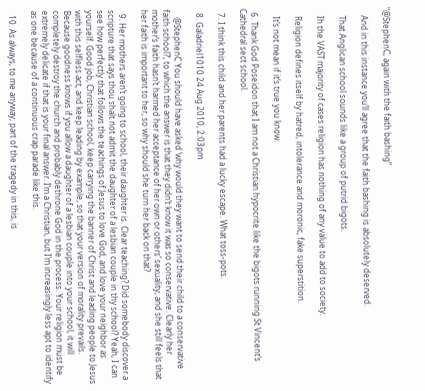“@StephenC, again with the faith bashing”

    And in this instance you’ll agree that the faith bashing is absolutely deserved.

    That Anglican school sounds like a group of putrid bigots.

    Ih the VAST majority of cases religion has nothing of any value to add to society.

    Religion defines itself by hatred, intolerance and moronic, fake superstition.

    It’s not mean if it’s true you know.

  6. Thank God Poseidon that I am not a Christian hypocrite like the bigots running St Vincent’s Cathedral sect school.

  7. I think this child and her parents had a lucky escape. What toss-pots.

  8. Galadriel1010 24 Aug 2010, 2:03pm

    @StephenC You should have asked ‘why would they want to send their child to a conservative faith school?’, to which the answer is that they didn’t know it was so conservative. Clearly her mother’s faith hasn’t harmed her acceptance of her own or others’ sexuality, and she still feels that her faith is important to her, so why should she turn her back on that?

  9. Her mothers aren’t going to school, their daughter is. Clear teaching? Did somebody discover a scripture that says thou shalt not admit the daughter of a lesbian couple in thy school? Yeah, I can see how perfectly that follows the teachings of Jesus to love God, and love your neighbor as yourself. Good job, Christian school, keep carrying the banner of Christ and leading people to Jesus with this selfless act, and keep leading by example, so that your version of morality prevails. Because goodness knows if you allow a daughter of a lesbian couple into your school, it will completely destroy the church and probably dethrone God in the process. Your religion must be extremely delicate if that is your final answer. I’m a Christian, but I’m increasingly less apt to identify as one because of a continuous crap parade like this.

  10. As always, to me anyway, part of the tragedy in this, is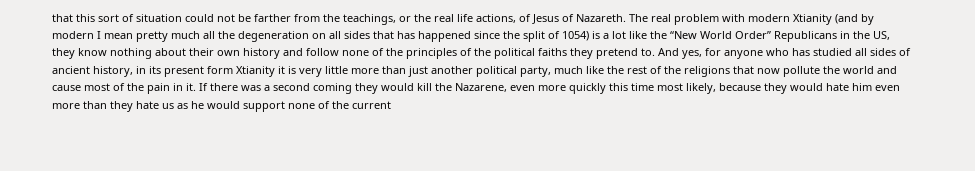that this sort of situation could not be farther from the teachings, or the real life actions, of Jesus of Nazareth. The real problem with modern Xtianity (and by modern I mean pretty much all the degeneration on all sides that has happened since the split of 1054) is a lot like the “New World Order” Republicans in the US, they know nothing about their own history and follow none of the principles of the political faiths they pretend to. And yes, for anyone who has studied all sides of ancient history, in its present form Xtianity it is very little more than just another political party, much like the rest of the religions that now pollute the world and cause most of the pain in it. If there was a second coming they would kill the Nazarene, even more quickly this time most likely, because they would hate him even more than they hate us as he would support none of the current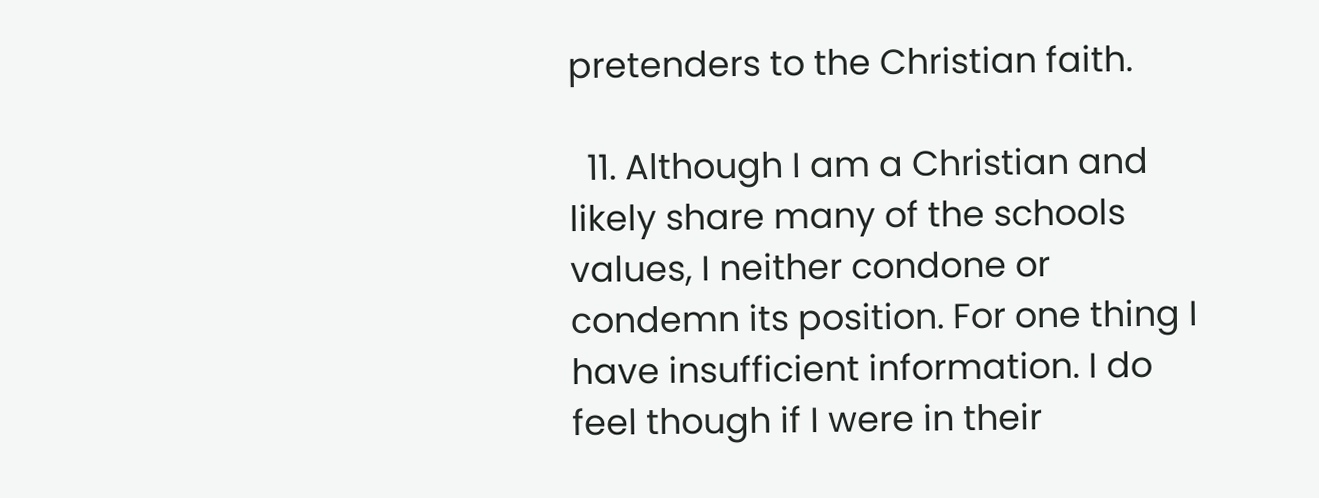pretenders to the Christian faith.

  11. Although I am a Christian and likely share many of the schools values, I neither condone or condemn its position. For one thing I have insufficient information. I do feel though if I were in their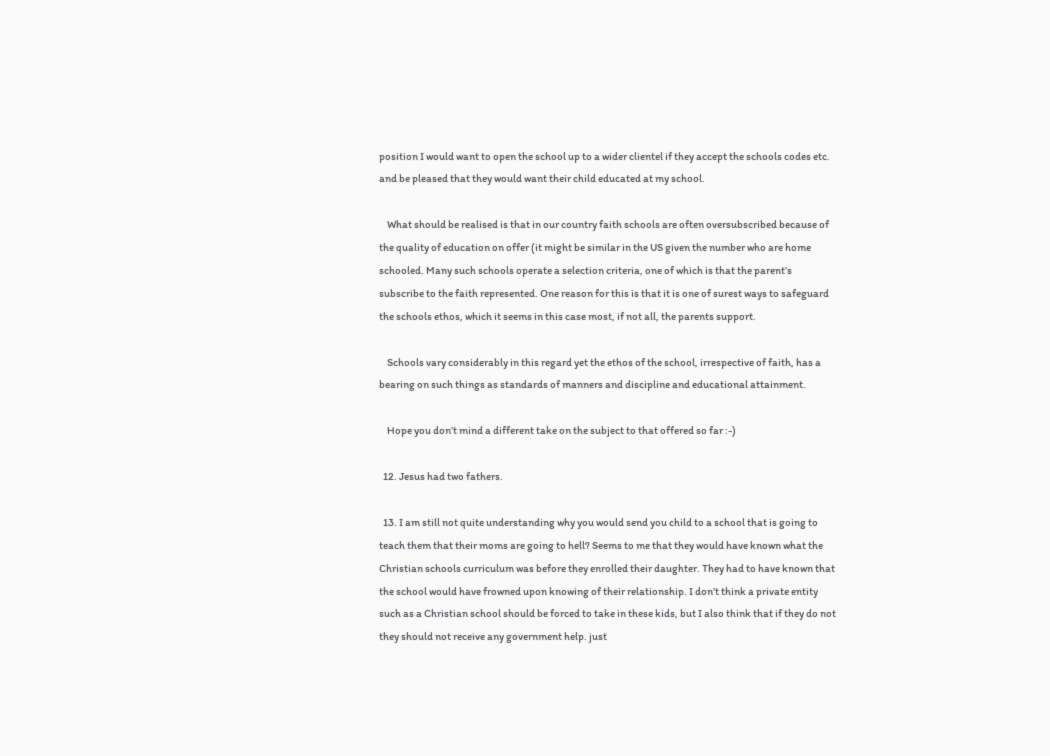position I would want to open the school up to a wider clientel if they accept the schools codes etc. and be pleased that they would want their child educated at my school.

    What should be realised is that in our country faith schools are often oversubscribed because of the quality of education on offer (it might be similar in the US given the number who are home schooled. Many such schools operate a selection criteria, one of which is that the parent’s subscribe to the faith represented. One reason for this is that it is one of surest ways to safeguard the schools ethos, which it seems in this case most, if not all, the parents support.

    Schools vary considerably in this regard yet the ethos of the school, irrespective of faith, has a bearing on such things as standards of manners and discipline and educational attainment.

    Hope you don’t mind a different take on the subject to that offered so far :-)

  12. Jesus had two fathers.

  13. I am still not quite understanding why you would send you child to a school that is going to teach them that their moms are going to hell? Seems to me that they would have known what the Christian schools curriculum was before they enrolled their daughter. They had to have known that the school would have frowned upon knowing of their relationship. I don’t think a private entity such as a Christian school should be forced to take in these kids, but I also think that if they do not they should not receive any government help. just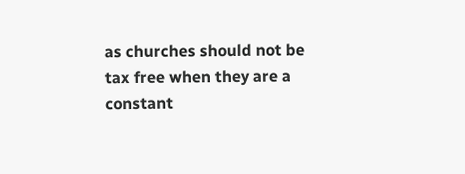as churches should not be tax free when they are a constant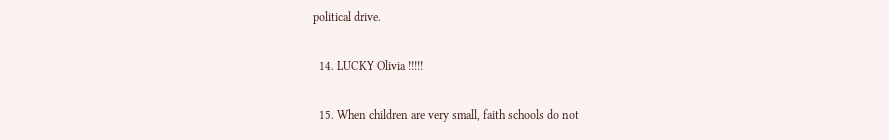political drive.

  14. LUCKY Olivia !!!!!

  15. When children are very small, faith schools do not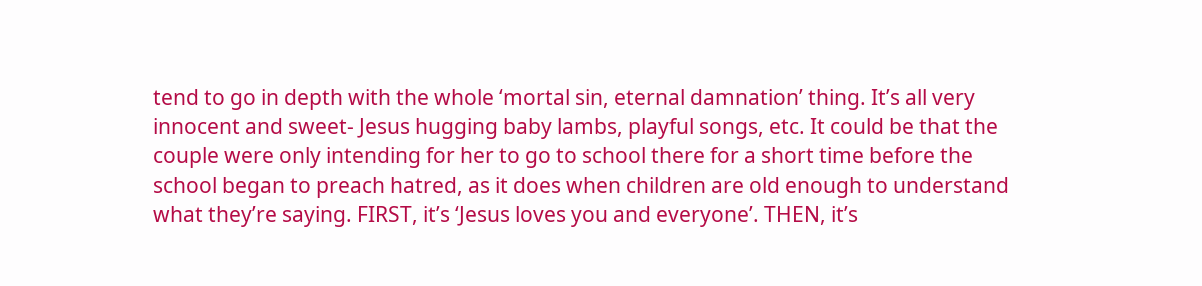tend to go in depth with the whole ‘mortal sin, eternal damnation’ thing. It’s all very innocent and sweet- Jesus hugging baby lambs, playful songs, etc. It could be that the couple were only intending for her to go to school there for a short time before the school began to preach hatred, as it does when children are old enough to understand what they’re saying. FIRST, it’s ‘Jesus loves you and everyone’. THEN, it’s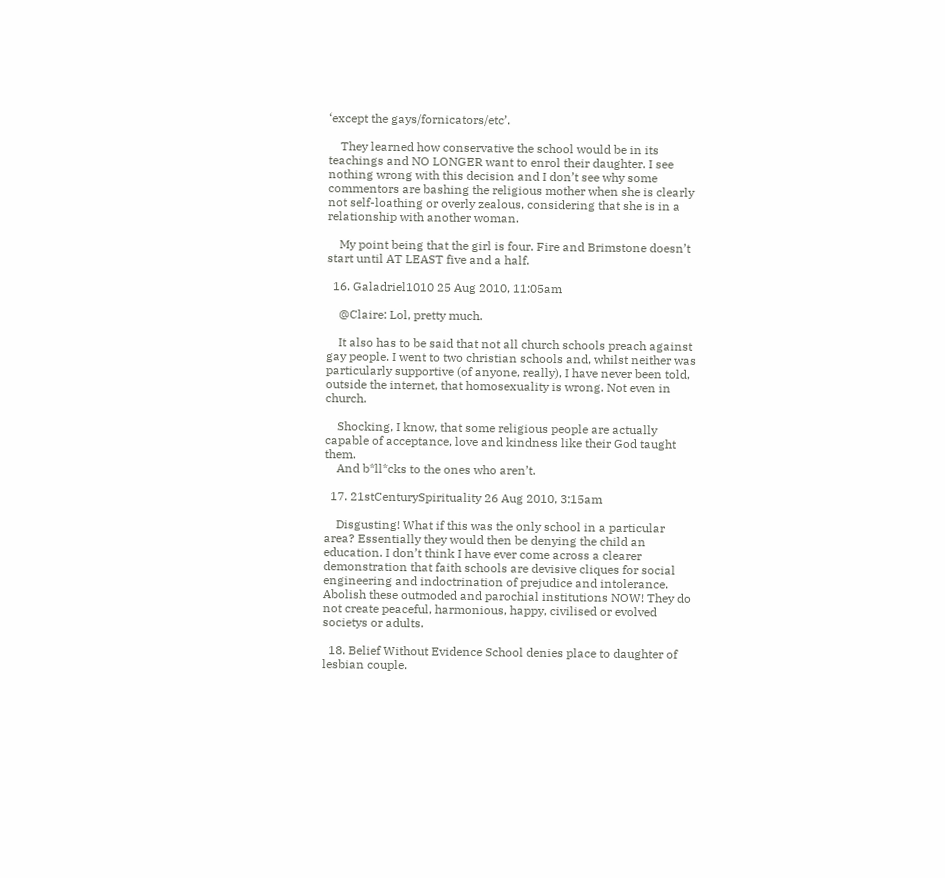‘except the gays/fornicators/etc’.

    They learned how conservative the school would be in its teachings and NO LONGER want to enrol their daughter. I see nothing wrong with this decision and I don’t see why some commentors are bashing the religious mother when she is clearly not self-loathing or overly zealous, considering that she is in a relationship with another woman.

    My point being that the girl is four. Fire and Brimstone doesn’t start until AT LEAST five and a half.

  16. Galadriel1010 25 Aug 2010, 11:05am

    @Claire: Lol, pretty much.

    It also has to be said that not all church schools preach against gay people. I went to two christian schools and, whilst neither was particularly supportive (of anyone, really), I have never been told, outside the internet, that homosexuality is wrong. Not even in church.

    Shocking, I know, that some religious people are actually capable of acceptance, love and kindness like their God taught them.
    And b*ll*cks to the ones who aren’t.

  17. 21stCenturySpirituality 26 Aug 2010, 3:15am

    Disgusting! What if this was the only school in a particular area? Essentially they would then be denying the child an education. I don’t think I have ever come across a clearer demonstration that faith schools are devisive cliques for social engineering and indoctrination of prejudice and intolerance. Abolish these outmoded and parochial institutions NOW! They do not create peaceful, harmonious, happy, civilised or evolved societys or adults.

  18. Belief Without Evidence School denies place to daughter of lesbian couple.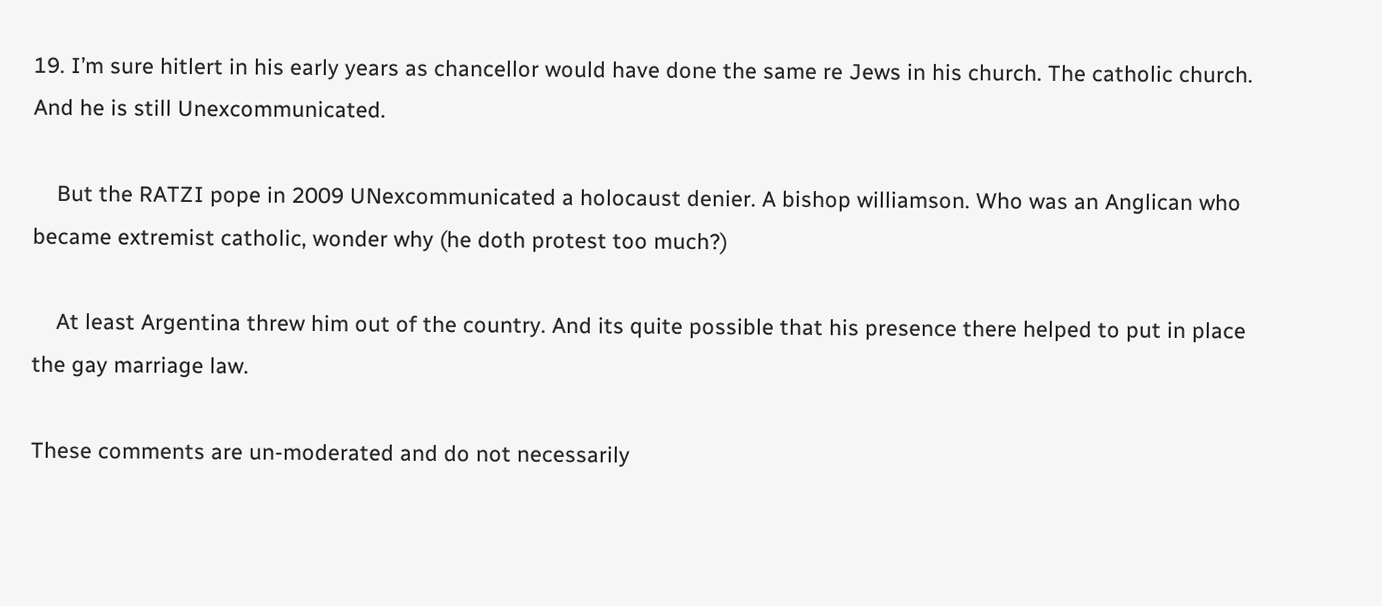19. I’m sure hitlert in his early years as chancellor would have done the same re Jews in his church. The catholic church. And he is still Unexcommunicated.

    But the RATZI pope in 2009 UNexcommunicated a holocaust denier. A bishop williamson. Who was an Anglican who became extremist catholic, wonder why (he doth protest too much?)

    At least Argentina threw him out of the country. And its quite possible that his presence there helped to put in place the gay marriage law.

These comments are un-moderated and do not necessarily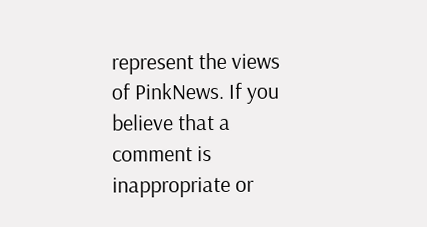represent the views of PinkNews. If you believe that a comment is inappropriate or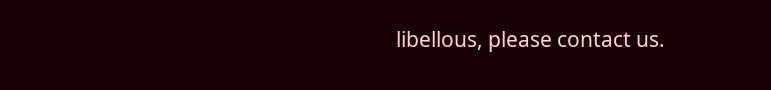libellous, please contact us.